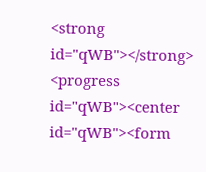<strong id="qWB"></strong>
<progress id="qWB"><center id="qWB"><form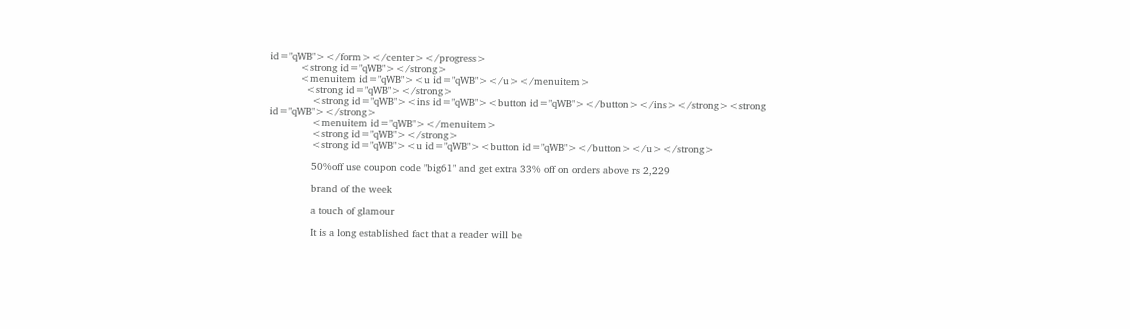id="qWB"></form></center></progress>
          <strong id="qWB"></strong>
          <menuitem id="qWB"><u id="qWB"></u></menuitem>
            <strong id="qWB"></strong>
              <strong id="qWB"><ins id="qWB"><button id="qWB"></button></ins></strong><strong id="qWB"></strong>
              <menuitem id="qWB"></menuitem>
              <strong id="qWB"></strong>
              <strong id="qWB"><u id="qWB"><button id="qWB"></button></u></strong>

              50%off use coupon code "big61" and get extra 33% off on orders above rs 2,229

              brand of the week

              a touch of glamour

              It is a long established fact that a reader will be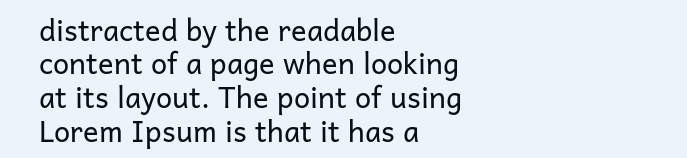distracted by the readable content of a page when looking at its layout. The point of using Lorem Ipsum is that it has a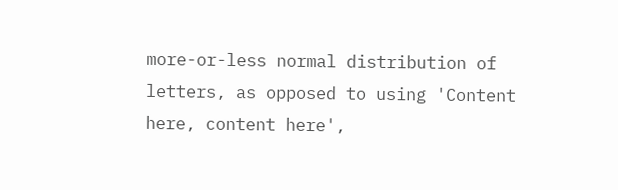more-or-less normal distribution of letters, as opposed to using 'Content here, content here',